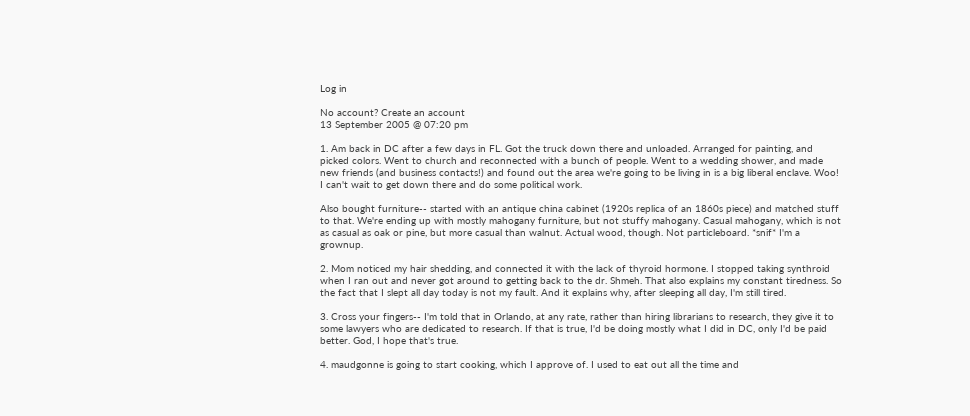Log in

No account? Create an account
13 September 2005 @ 07:20 pm

1. Am back in DC after a few days in FL. Got the truck down there and unloaded. Arranged for painting, and picked colors. Went to church and reconnected with a bunch of people. Went to a wedding shower, and made new friends (and business contacts!) and found out the area we're going to be living in is a big liberal enclave. Woo! I can't wait to get down there and do some political work.

Also bought furniture-- started with an antique china cabinet (1920s replica of an 1860s piece) and matched stuff to that. We're ending up with mostly mahogany furniture, but not stuffy mahogany. Casual mahogany, which is not as casual as oak or pine, but more casual than walnut. Actual wood, though. Not particleboard. *snif* I'm a grownup.

2. Mom noticed my hair shedding, and connected it with the lack of thyroid hormone. I stopped taking synthroid when I ran out and never got around to getting back to the dr. Shmeh. That also explains my constant tiredness. So the fact that I slept all day today is not my fault. And it explains why, after sleeping all day, I'm still tired.

3. Cross your fingers-- I'm told that in Orlando, at any rate, rather than hiring librarians to research, they give it to some lawyers who are dedicated to research. If that is true, I'd be doing mostly what I did in DC, only I'd be paid better. God, I hope that's true.

4. maudgonne is going to start cooking, which I approve of. I used to eat out all the time and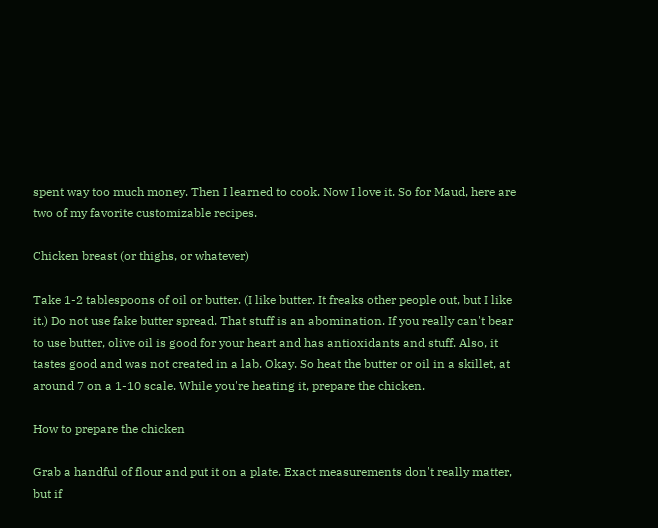spent way too much money. Then I learned to cook. Now I love it. So for Maud, here are two of my favorite customizable recipes.

Chicken breast (or thighs, or whatever)

Take 1-2 tablespoons of oil or butter. (I like butter. It freaks other people out, but I like it.) Do not use fake butter spread. That stuff is an abomination. If you really can't bear to use butter, olive oil is good for your heart and has antioxidants and stuff. Also, it tastes good and was not created in a lab. Okay. So heat the butter or oil in a skillet, at around 7 on a 1-10 scale. While you're heating it, prepare the chicken.

How to prepare the chicken

Grab a handful of flour and put it on a plate. Exact measurements don't really matter, but if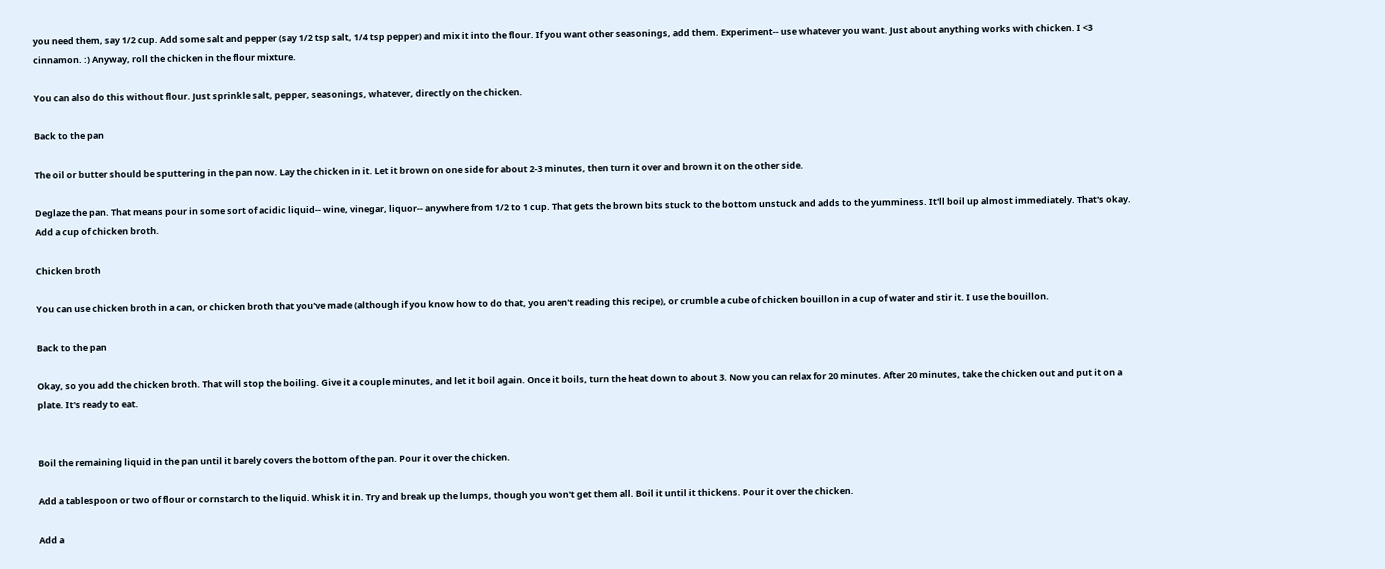you need them, say 1/2 cup. Add some salt and pepper (say 1/2 tsp salt, 1/4 tsp pepper) and mix it into the flour. If you want other seasonings, add them. Experiment-- use whatever you want. Just about anything works with chicken. I <3 cinnamon. :) Anyway, roll the chicken in the flour mixture.

You can also do this without flour. Just sprinkle salt, pepper, seasonings, whatever, directly on the chicken.

Back to the pan

The oil or butter should be sputtering in the pan now. Lay the chicken in it. Let it brown on one side for about 2-3 minutes, then turn it over and brown it on the other side.

Deglaze the pan. That means pour in some sort of acidic liquid-- wine, vinegar, liquor-- anywhere from 1/2 to 1 cup. That gets the brown bits stuck to the bottom unstuck and adds to the yumminess. It'll boil up almost immediately. That's okay. Add a cup of chicken broth.

Chicken broth

You can use chicken broth in a can, or chicken broth that you've made (although if you know how to do that, you aren't reading this recipe), or crumble a cube of chicken bouillon in a cup of water and stir it. I use the bouillon.

Back to the pan

Okay, so you add the chicken broth. That will stop the boiling. Give it a couple minutes, and let it boil again. Once it boils, turn the heat down to about 3. Now you can relax for 20 minutes. After 20 minutes, take the chicken out and put it on a plate. It's ready to eat.


Boil the remaining liquid in the pan until it barely covers the bottom of the pan. Pour it over the chicken.

Add a tablespoon or two of flour or cornstarch to the liquid. Whisk it in. Try and break up the lumps, though you won't get them all. Boil it until it thickens. Pour it over the chicken.

Add a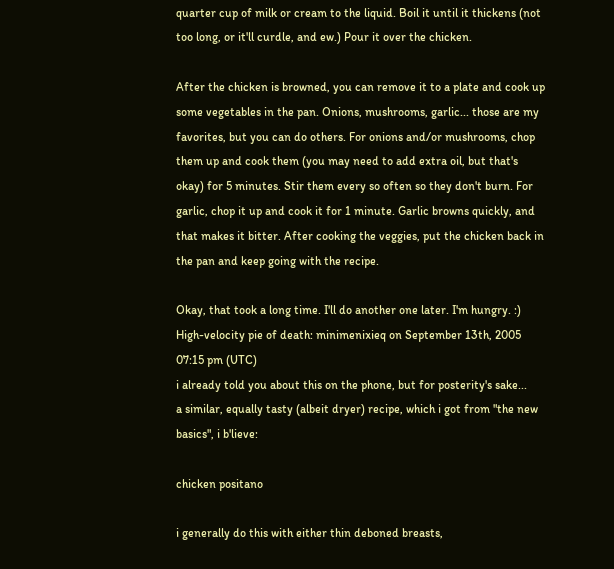quarter cup of milk or cream to the liquid. Boil it until it thickens (not too long, or it'll curdle, and ew.) Pour it over the chicken.

After the chicken is browned, you can remove it to a plate and cook up some vegetables in the pan. Onions, mushrooms, garlic... those are my favorites, but you can do others. For onions and/or mushrooms, chop them up and cook them (you may need to add extra oil, but that's okay) for 5 minutes. Stir them every so often so they don't burn. For garlic, chop it up and cook it for 1 minute. Garlic browns quickly, and that makes it bitter. After cooking the veggies, put the chicken back in the pan and keep going with the recipe.

Okay, that took a long time. I'll do another one later. I'm hungry. :)
High-velocity pie of death: minimenixieq on September 13th, 2005 07:15 pm (UTC)
i already told you about this on the phone, but for posterity's sake...
a similar, equally tasty (albeit dryer) recipe, which i got from "the new basics", i b'lieve:

chicken positano

i generally do this with either thin deboned breasts,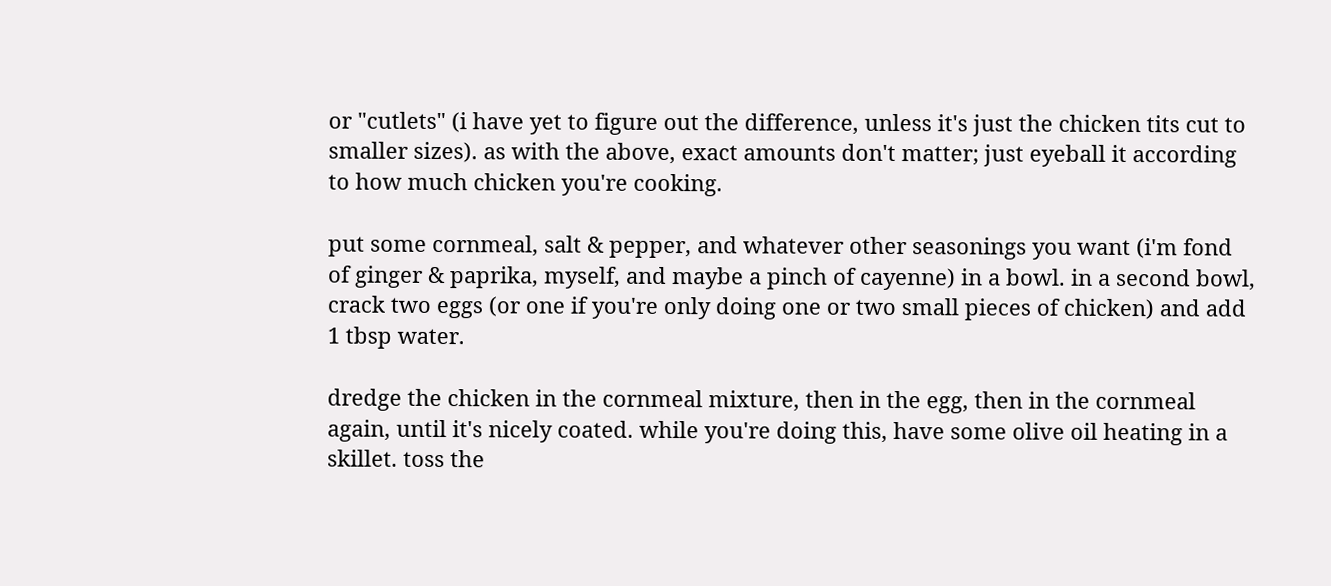or "cutlets" (i have yet to figure out the difference, unless it's just the chicken tits cut to smaller sizes). as with the above, exact amounts don't matter; just eyeball it according to how much chicken you're cooking.

put some cornmeal, salt & pepper, and whatever other seasonings you want (i'm fond of ginger & paprika, myself, and maybe a pinch of cayenne) in a bowl. in a second bowl, crack two eggs (or one if you're only doing one or two small pieces of chicken) and add 1 tbsp water.

dredge the chicken in the cornmeal mixture, then in the egg, then in the cornmeal again, until it's nicely coated. while you're doing this, have some olive oil heating in a skillet. toss the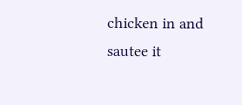chicken in and sautee it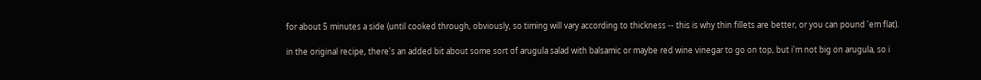for about 5 minutes a side (until cooked through, obviously, so timing will vary according to thickness -- this is why thin fillets are better, or you can pound 'em flat).

in the original recipe, there's an added bit about some sort of arugula salad with balsamic or maybe red wine vinegar to go on top, but i'm not big on arugula, so i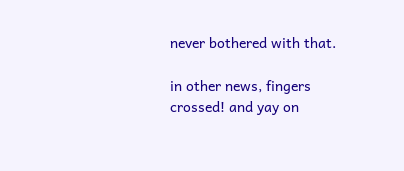never bothered with that.

in other news, fingers crossed! and yay on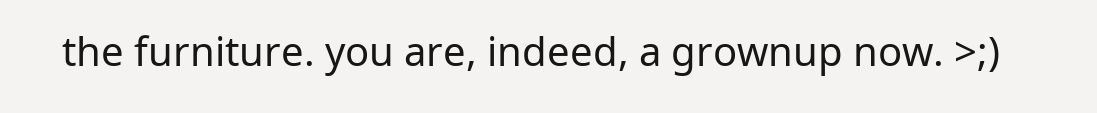the furniture. you are, indeed, a grownup now. >;)